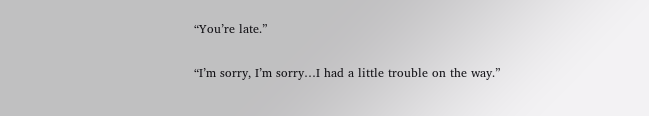“You’re late.”

“I’m sorry, I’m sorry…I had a little trouble on the way.”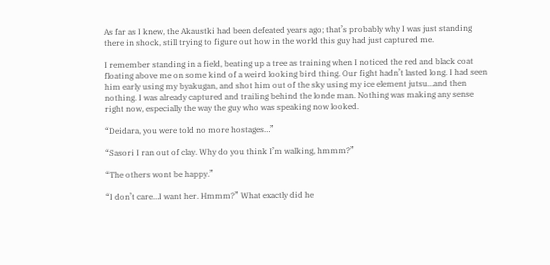As far as I knew, the Akaustki had been defeated years ago; that’s probably why I was just standing there in shock, still trying to figure out how in the world this guy had just captured me.

I remember standing in a field, beating up a tree as training when I noticed the red and black coat floating above me on some kind of a weird looking bird thing. Our fight hadn’t lasted long. I had seen him early using my byakugan, and shot him out of the sky using my ice element jutsu…and then nothing. I was already captured and trailing behind the londe man. Nothing was making any sense right now, especially the way the guy who was speaking now looked.

“Deidara, you were told no more hostages…”

“Sasori I ran out of clay. Why do you think I’m walking, hmmm?”

“The others wont be happy.”

“I don’t care…I want her. Hmmm?” What exactly did he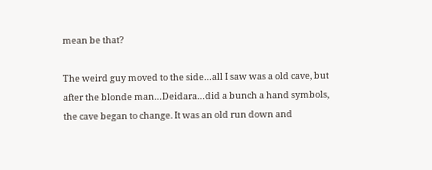mean be that?

The weird guy moved to the side…all I saw was a old cave, but after the blonde man…Deidara…did a bunch a hand symbols, the cave began to change. It was an old run down and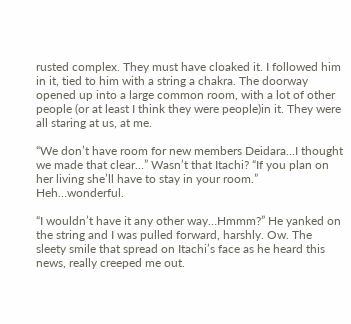rusted complex. They must have cloaked it. I followed him in it, tied to him with a string a chakra. The doorway opened up into a large common room, with a lot of other people (or at least I think they were people)in it. They were all staring at us, at me.

“We don’t have room for new members Deidara…I thought we made that clear…” Wasn’t that Itachi? “If you plan on her living she’ll have to stay in your room.” Heh…wonderful.

“I wouldn’t have it any other way…Hmmm?” He yanked on the string and I was pulled forward, harshly. Ow. The sleety smile that spread on Itachi’s face as he heard this news, really creeped me out.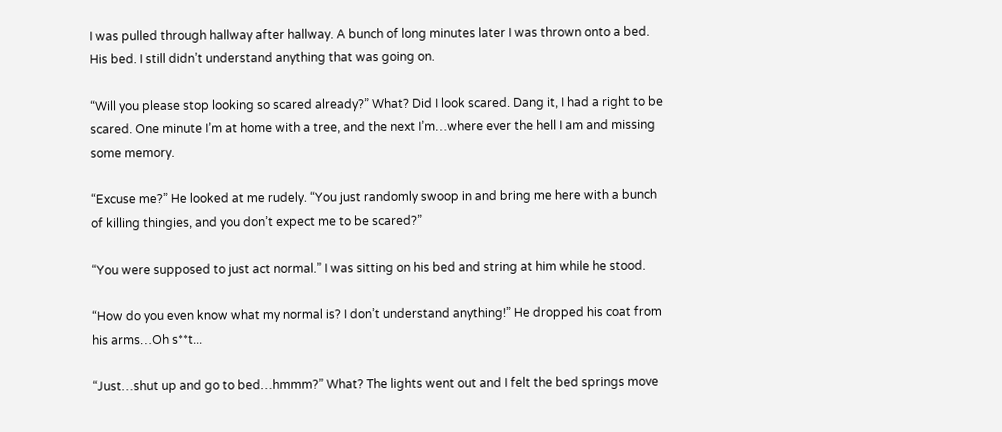I was pulled through hallway after hallway. A bunch of long minutes later I was thrown onto a bed. His bed. I still didn’t understand anything that was going on.

“Will you please stop looking so scared already?” What? Did I look scared. Dang it, I had a right to be scared. One minute I’m at home with a tree, and the next I’m…where ever the hell I am and missing some memory.

“Excuse me?” He looked at me rudely. “You just randomly swoop in and bring me here with a bunch of killing thingies, and you don’t expect me to be scared?”

“You were supposed to just act normal.” I was sitting on his bed and string at him while he stood.

“How do you even know what my normal is? I don’t understand anything!” He dropped his coat from his arms…Oh s**t...

“Just…shut up and go to bed…hmmm?” What? The lights went out and I felt the bed springs move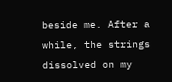beside me. After a while, the strings dissolved on my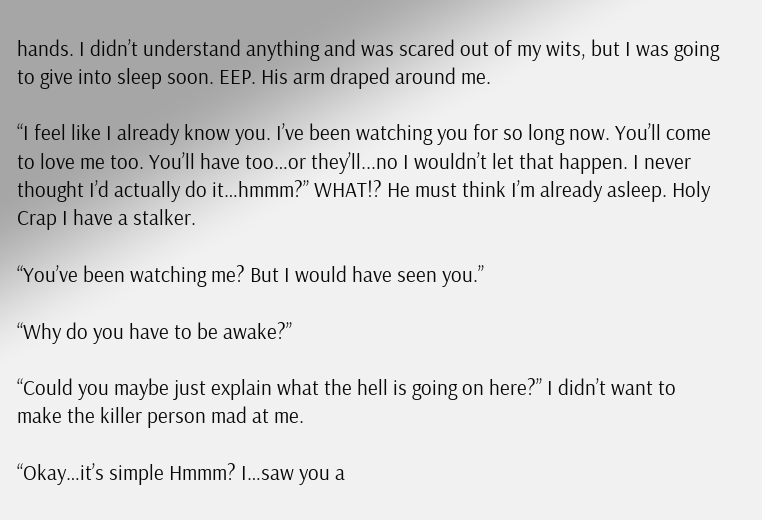hands. I didn’t understand anything and was scared out of my wits, but I was going to give into sleep soon. EEP. His arm draped around me.

“I feel like I already know you. I’ve been watching you for so long now. You’ll come to love me too. You’ll have too…or they’ll...no I wouldn’t let that happen. I never thought I’d actually do it…hmmm?” WHAT!? He must think I’m already asleep. Holy Crap I have a stalker.

“You’ve been watching me? But I would have seen you.”

“Why do you have to be awake?”

“Could you maybe just explain what the hell is going on here?” I didn’t want to make the killer person mad at me.

“Okay…it’s simple Hmmm? I…saw you a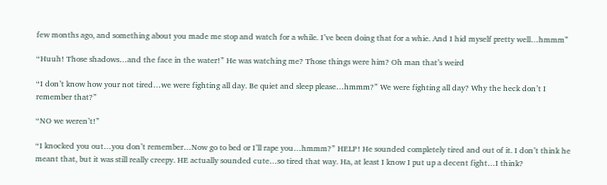few months ago, and something about you made me stop and watch for a while. I’ve been doing that for a whie. And I hid myself pretty well…hmmm”

“Huuh! Those shadows…and the face in the water!” He was watching me? Those things were him? Oh man that’s weird

“I don’t know how your not tired…we were fighting all day. Be quiet and sleep please…hmmm?” We were fighting all day? Why the heck don’t I remember that?”

“NO we weren’t!”

“I knocked you out…you don’t remember…Now go to bed or I’ll rape you…hmmm?” HELP! He sounded completely tired and out of it. I don’t think he meant that, but it was still really creepy. HE actually sounded cute…so tired that way. Ha, at least I know I put up a decent fight…I think?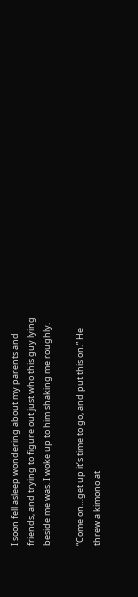I soon fell asleep wondering about my parents and friends, and trying to figure out just who this guy lying beside me was. I woke up to him shaking me roughly.

“Come on…get up it’s time to go, and put this on.” He threw a kimono at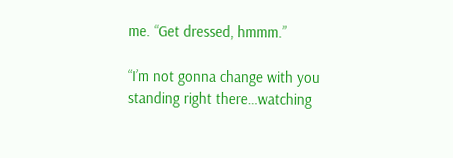me. “Get dressed, hmmm.”

“I’m not gonna change with you standing right there…watching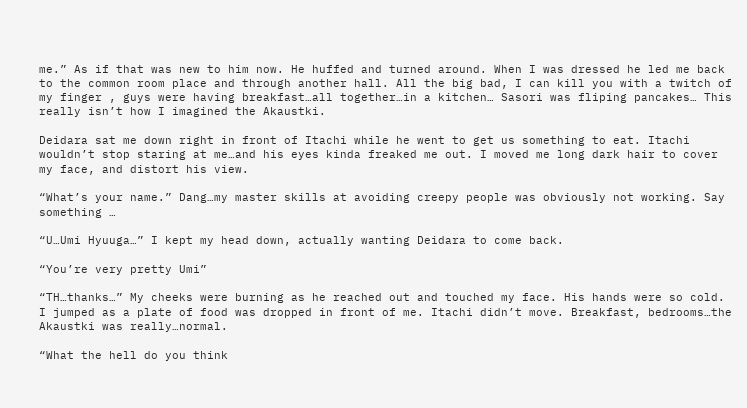me.” As if that was new to him now. He huffed and turned around. When I was dressed he led me back to the common room place and through another hall. All the big bad, I can kill you with a twitch of my finger , guys were having breakfast…all together…in a kitchen… Sasori was fliping pancakes… This really isn’t how I imagined the Akaustki.

Deidara sat me down right in front of Itachi while he went to get us something to eat. Itachi wouldn’t stop staring at me…and his eyes kinda freaked me out. I moved me long dark hair to cover my face, and distort his view.

“What’s your name.” Dang…my master skills at avoiding creepy people was obviously not working. Say something …

“U…Umi Hyuuga…” I kept my head down, actually wanting Deidara to come back.

“You’re very pretty Umi”

“TH…thanks…” My cheeks were burning as he reached out and touched my face. His hands were so cold. I jumped as a plate of food was dropped in front of me. Itachi didn’t move. Breakfast, bedrooms…the Akaustki was really…normal.

“What the hell do you think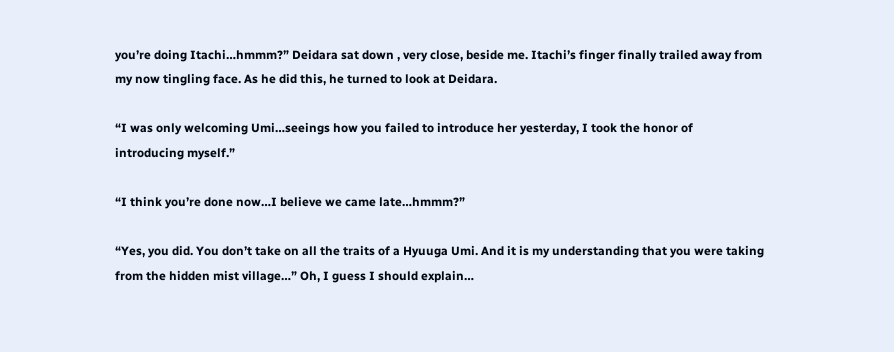you’re doing Itachi…hmmm?” Deidara sat down , very close, beside me. Itachi’s finger finally trailed away from my now tingling face. As he did this, he turned to look at Deidara.

“I was only welcoming Umi…seeings how you failed to introduce her yesterday, I took the honor of introducing myself.”

“I think you’re done now…I believe we came late…hmmm?”

“Yes, you did. You don’t take on all the traits of a Hyuuga Umi. And it is my understanding that you were taking from the hidden mist village…” Oh, I guess I should explain…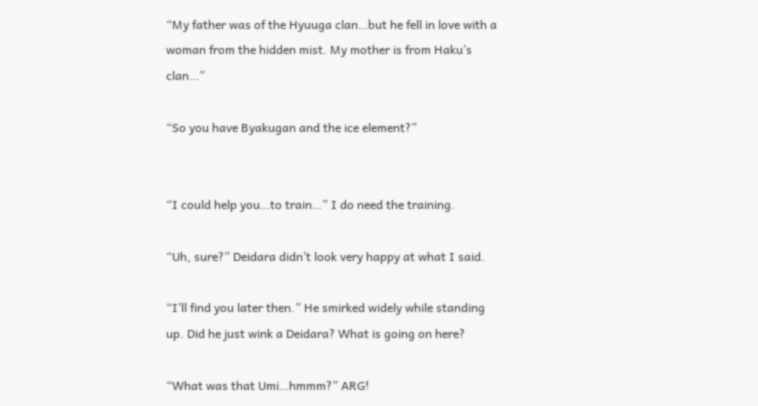“My father was of the Hyuuga clan…but he fell in love with a woman from the hidden mist. My mother is from Haku’s clan…”

“So you have Byakugan and the ice element?”


“I could help you…to train…” I do need the training.

“Uh, sure?” Deidara didn’t look very happy at what I said.

“I’ll find you later then.” He smirked widely while standing up. Did he just wink a Deidara? What is going on here?

“What was that Umi…hmmm?” ARG!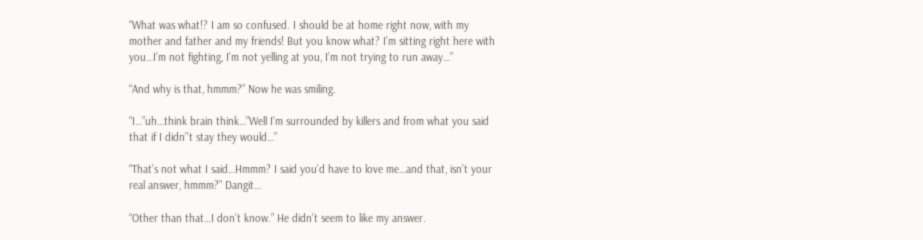“What was what!? I am so confused. I should be at home right now, with my mother and father and my friends! But you know what? I’m sitting right here with you…I’m not fighting, I’m not yelling at you, I’m not trying to run away…”

“And why is that, hmmm?” Now he was smiling.

“I…”uh…think brain think…”Well I’m surrounded by killers and from what you said that if I didn’’t stay they would…”

“That’s not what I said…Hmmm? I said you’d have to love me…and that, isn’t your real answer, hmmm?” Dangit…

“Other than that…I don’t know.” He didn’t seem to like my answer.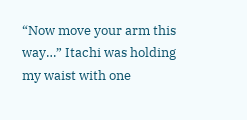“Now move your arm this way…” Itachi was holding my waist with one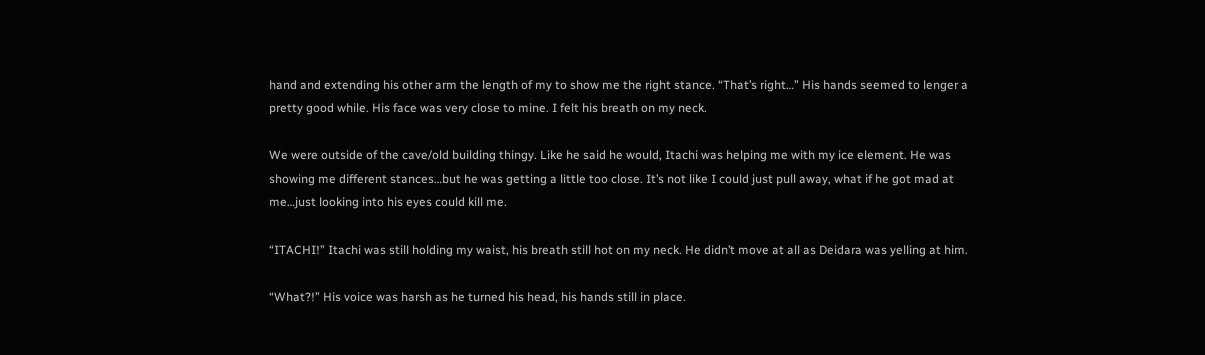hand and extending his other arm the length of my to show me the right stance. “That’s right…” His hands seemed to lenger a pretty good while. His face was very close to mine. I felt his breath on my neck.

We were outside of the cave/old building thingy. Like he said he would, Itachi was helping me with my ice element. He was showing me different stances…but he was getting a little too close. It’s not like I could just pull away, what if he got mad at me…just looking into his eyes could kill me.

“ITACHI!” Itachi was still holding my waist, his breath still hot on my neck. He didn’t move at all as Deidara was yelling at him.

“What?!” His voice was harsh as he turned his head, his hands still in place.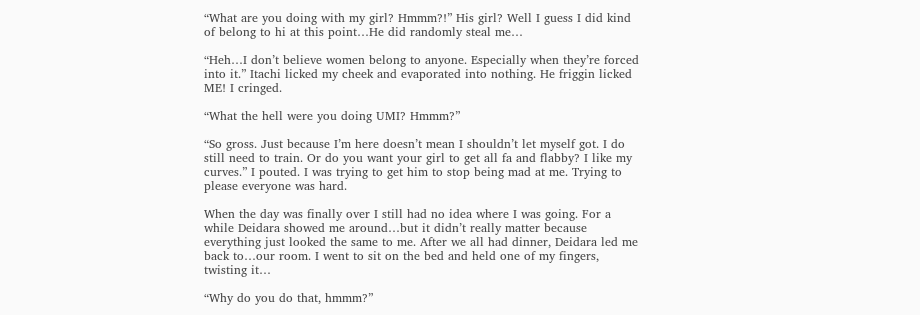“What are you doing with my girl? Hmmm?!” His girl? Well I guess I did kind of belong to hi at this point…He did randomly steal me…

“Heh…I don’t believe women belong to anyone. Especially when they’re forced into it.” Itachi licked my cheek and evaporated into nothing. He friggin licked ME! I cringed.

“What the hell were you doing UMI? Hmmm?”

“So gross. Just because I’m here doesn’t mean I shouldn’t let myself got. I do still need to train. Or do you want your girl to get all fa and flabby? I like my curves.” I pouted. I was trying to get him to stop being mad at me. Trying to please everyone was hard.

When the day was finally over I still had no idea where I was going. For a while Deidara showed me around…but it didn’t really matter because everything just looked the same to me. After we all had dinner, Deidara led me back to…our room. I went to sit on the bed and held one of my fingers, twisting it…

“Why do you do that, hmmm?”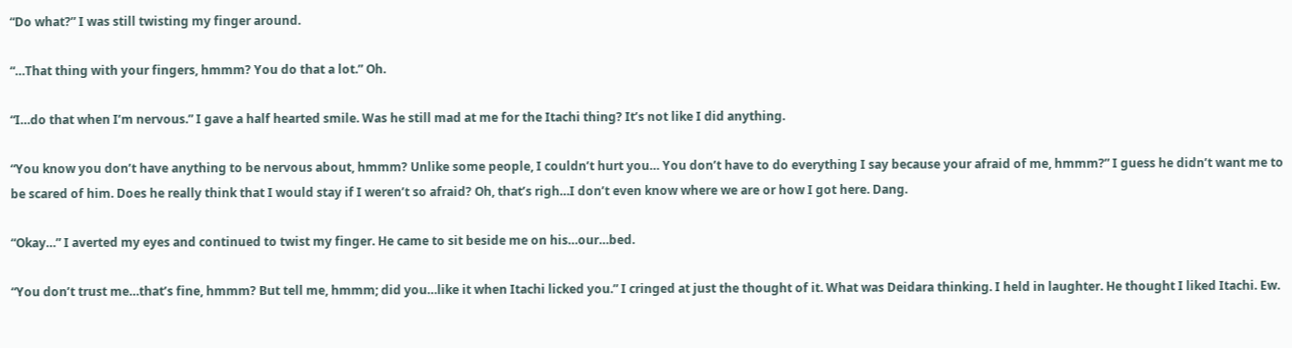“Do what?” I was still twisting my finger around.

“…That thing with your fingers, hmmm? You do that a lot.” Oh.

“I…do that when I’m nervous.” I gave a half hearted smile. Was he still mad at me for the Itachi thing? It’s not like I did anything.

“You know you don’t have anything to be nervous about, hmmm? Unlike some people, I couldn’t hurt you… You don’t have to do everything I say because your afraid of me, hmmm?” I guess he didn’t want me to be scared of him. Does he really think that I would stay if I weren’t so afraid? Oh, that’s righ…I don’t even know where we are or how I got here. Dang.

“Okay…” I averted my eyes and continued to twist my finger. He came to sit beside me on his…our…bed.

“You don’t trust me…that’s fine, hmmm? But tell me, hmmm; did you…like it when Itachi licked you.” I cringed at just the thought of it. What was Deidara thinking. I held in laughter. He thought I liked Itachi. Ew.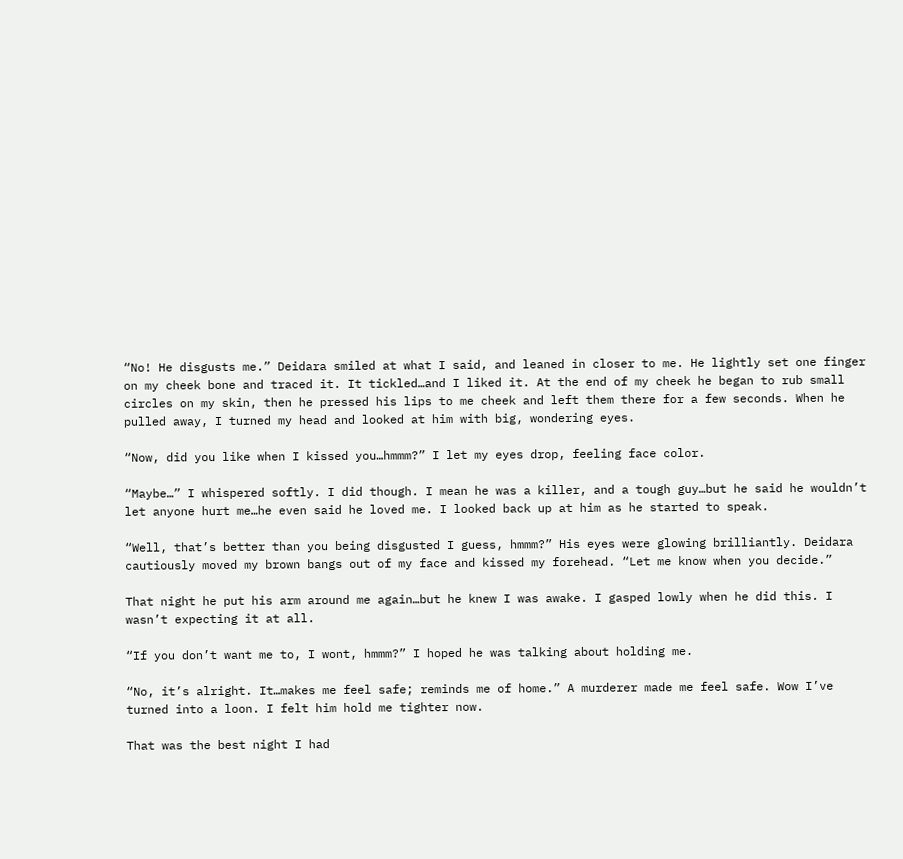“No! He disgusts me.” Deidara smiled at what I said, and leaned in closer to me. He lightly set one finger on my cheek bone and traced it. It tickled…and I liked it. At the end of my cheek he began to rub small circles on my skin, then he pressed his lips to me cheek and left them there for a few seconds. When he pulled away, I turned my head and looked at him with big, wondering eyes.

“Now, did you like when I kissed you…hmmm?” I let my eyes drop, feeling face color.

“Maybe…” I whispered softly. I did though. I mean he was a killer, and a tough guy…but he said he wouldn’t let anyone hurt me…he even said he loved me. I looked back up at him as he started to speak.

“Well, that’s better than you being disgusted I guess, hmmm?” His eyes were glowing brilliantly. Deidara cautiously moved my brown bangs out of my face and kissed my forehead. “Let me know when you decide.”

That night he put his arm around me again…but he knew I was awake. I gasped lowly when he did this. I wasn’t expecting it at all.

“If you don’t want me to, I wont, hmmm?” I hoped he was talking about holding me.

“No, it’s alright. It…makes me feel safe; reminds me of home.” A murderer made me feel safe. Wow I’ve turned into a loon. I felt him hold me tighter now.

That was the best night I had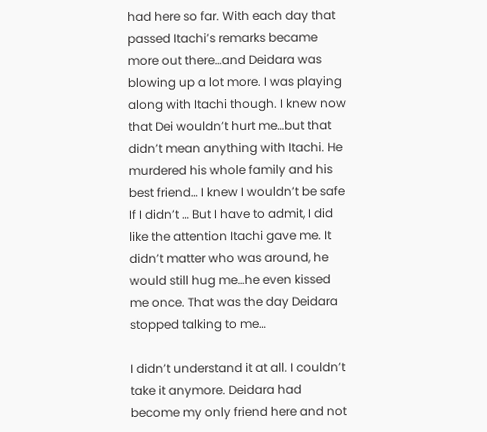had here so far. With each day that passed Itachi’s remarks became more out there…and Deidara was blowing up a lot more. I was playing along with Itachi though. I knew now that Dei wouldn’t hurt me…but that didn’t mean anything with Itachi. He murdered his whole family and his best friend… I knew I wouldn’t be safe If I didn’t … But I have to admit, I did like the attention Itachi gave me. It didn’t matter who was around, he would still hug me…he even kissed me once. That was the day Deidara stopped talking to me…

I didn’t understand it at all. I couldn’t take it anymore. Deidara had become my only friend here and not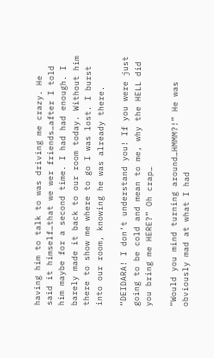having him to talk to was driving me crazy. He said it himself…that we wer friends…after I told him maybe for a second time. I had had enough. I barely made it back to our room today. Without him there to show me where to go I was lost. I burst into our room, knowing he was already there.

“DEIDARA! I don’t understand you! If you were just going to be cold and mean to me, why the HELL did you bring me HERE?” Oh crap…

“Would you mind turning around…HMMM?!” He was obviously mad at what I had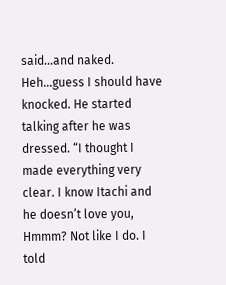said…and naked. Heh…guess I should have knocked. He started talking after he was dressed. “I thought I made everything very clear. I know Itachi and he doesn’t love you, Hmmm? Not like I do. I told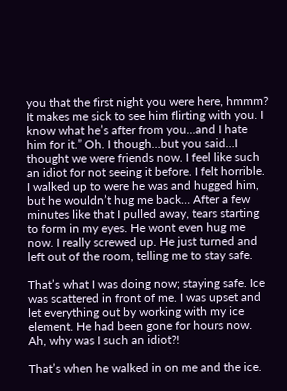you that the first night you were here, hmmm? It makes me sick to see him flirting with you. I know what he’s after from you…and I hate him for it.” Oh. I though…but you said…I thought we were friends now. I feel like such an idiot for not seeing it before. I felt horrible. I walked up to were he was and hugged him, but he wouldn’t hug me back… After a few minutes like that I pulled away, tears starting to form in my eyes. He wont even hug me now. I really screwed up. He just turned and left out of the room, telling me to stay safe.

That’s what I was doing now; staying safe. Ice was scattered in front of me. I was upset and let everything out by working with my ice element. He had been gone for hours now. Ah, why was I such an idiot?!

That’s when he walked in on me and the ice.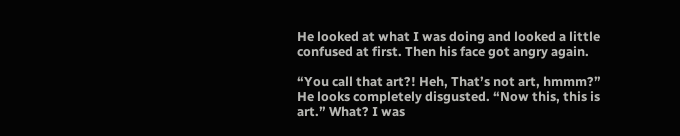He looked at what I was doing and looked a little confused at first. Then his face got angry again.

“You call that art?! Heh, That’s not art, hmmm?” He looks completely disgusted. “Now this, this is art.” What? I was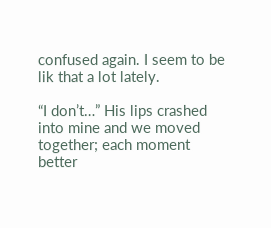confused again. I seem to be lik that a lot lately.

“I don’t…” His lips crashed into mine and we moved together; each moment better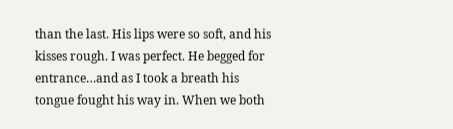than the last. His lips were so soft, and his kisses rough. I was perfect. He begged for entrance…and as I took a breath his tongue fought his way in. When we both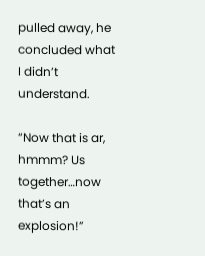pulled away, he concluded what I didn’t understand.

“Now that is ar, hmmm? Us together…now that’s an explosion!”